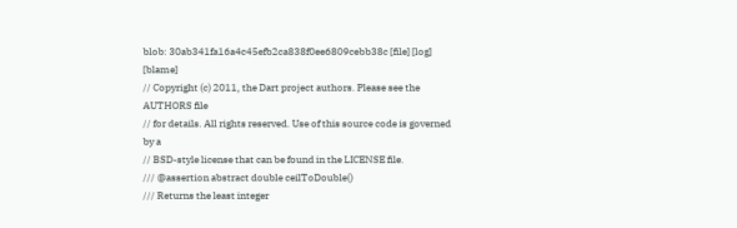blob: 30ab341fa16a4c45efb2ca838f0ee6809cebb38c [file] [log] [blame]
// Copyright (c) 2011, the Dart project authors. Please see the AUTHORS file
// for details. All rights reserved. Use of this source code is governed by a
// BSD-style license that can be found in the LICENSE file.
/// @assertion abstract double ceilToDouble()
/// Returns the least integer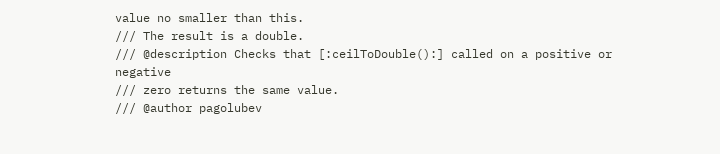value no smaller than this.
/// The result is a double.
/// @description Checks that [:ceilToDouble():] called on a positive or negative
/// zero returns the same value.
/// @author pagolubev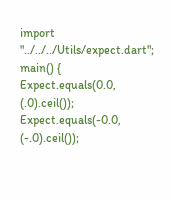import "../../../Utils/expect.dart";
main() {
Expect.equals(0.0, (.0).ceil());
Expect.equals(-0.0, (-.0).ceil());